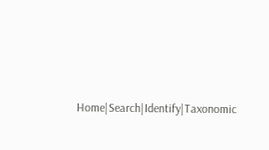Home|Search|Identify|Taxonomic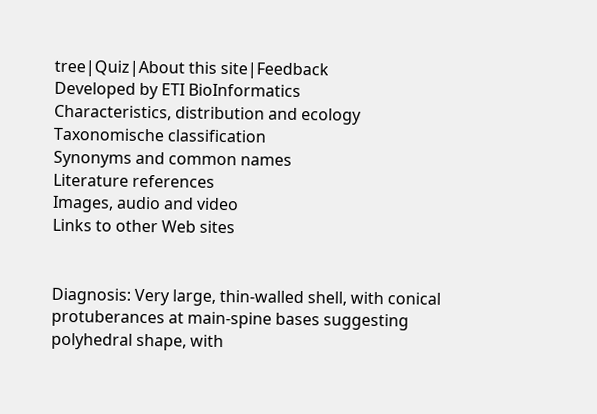tree|Quiz|About this site|Feedback
Developed by ETI BioInformatics
Characteristics, distribution and ecology
Taxonomische classification
Synonyms and common names
Literature references
Images, audio and video
Links to other Web sites


Diagnosis: Very large, thin-walled shell, with conical protuberances at main-spine bases suggesting polyhedral shape, with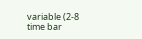variable (2-8 time bar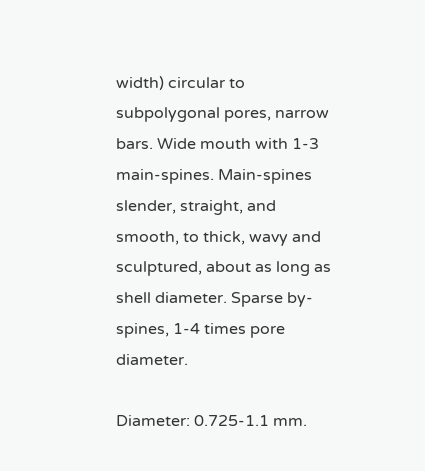width) circular to subpolygonal pores, narrow bars. Wide mouth with 1-3 main-spines. Main-spines slender, straight, and smooth, to thick, wavy and sculptured, about as long as shell diameter. Sparse by-spines, 1-4 times pore diameter.

Diameter: 0.725-1.1 mm.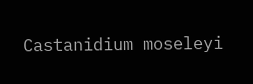Castanidium moseleyi